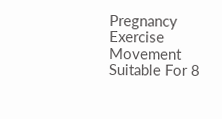Pregnancy Exercise Movement Suitable For 8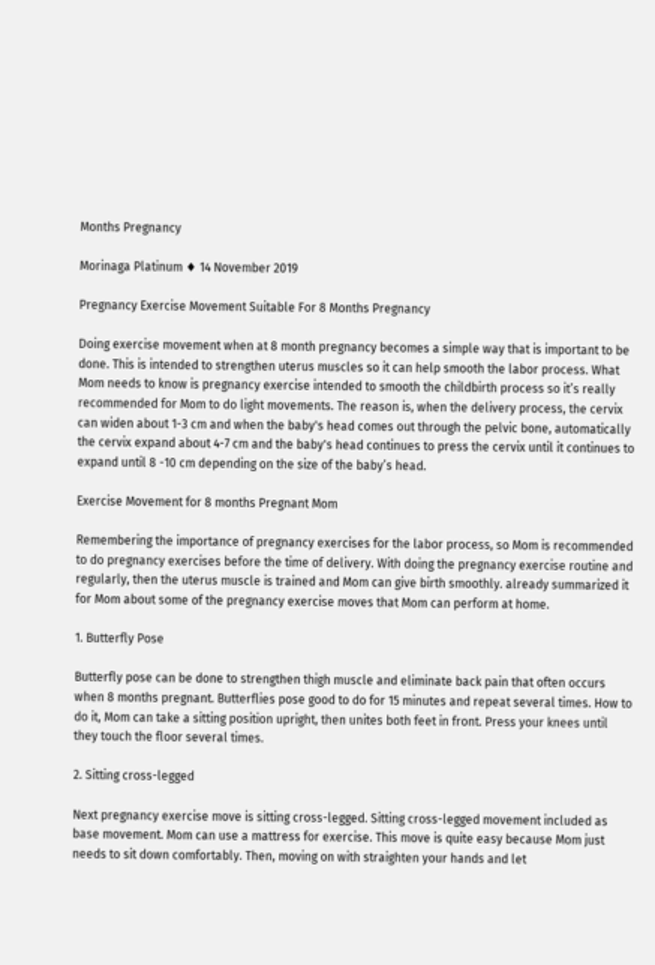Months Pregnancy

Morinaga Platinum ♦ 14 November 2019

Pregnancy Exercise Movement Suitable For 8 Months Pregnancy

Doing exercise movement when at 8 month pregnancy becomes a simple way that is important to be done. This is intended to strengthen uterus muscles so it can help smooth the labor process. What Mom needs to know is pregnancy exercise intended to smooth the childbirth process so it’s really recommended for Mom to do light movements. The reason is, when the delivery process, the cervix can widen about 1-3 cm and when the baby's head comes out through the pelvic bone, automatically the cervix expand about 4-7 cm and the baby's head continues to press the cervix until it continues to expand until 8 -10 cm depending on the size of the baby’s head.

Exercise Movement for 8 months Pregnant Mom

Remembering the importance of pregnancy exercises for the labor process, so Mom is recommended to do pregnancy exercises before the time of delivery. With doing the pregnancy exercise routine and regularly, then the uterus muscle is trained and Mom can give birth smoothly. already summarized it for Mom about some of the pregnancy exercise moves that Mom can perform at home.

1. Butterfly Pose

Butterfly pose can be done to strengthen thigh muscle and eliminate back pain that often occurs when 8 months pregnant. Butterflies pose good to do for 15 minutes and repeat several times. How to do it, Mom can take a sitting position upright, then unites both feet in front. Press your knees until they touch the floor several times.

2. Sitting cross-legged

Next pregnancy exercise move is sitting cross-legged. Sitting cross-legged movement included as base movement. Mom can use a mattress for exercise. This move is quite easy because Mom just needs to sit down comfortably. Then, moving on with straighten your hands and let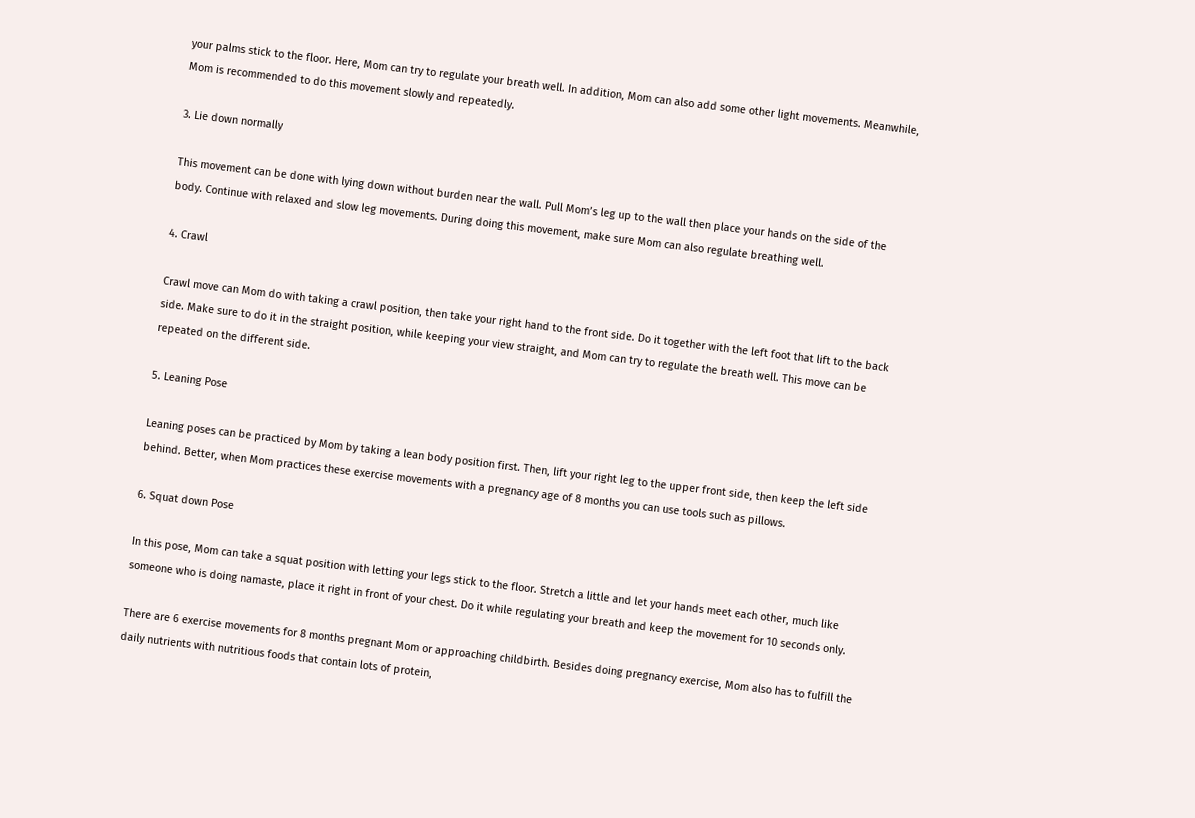your palms stick to the floor. Here, Mom can try to regulate your breath well. In addition, Mom can also add some other light movements. Meanwhile, Mom is recommended to do this movement slowly and repeatedly.

3. Lie down normally

This movement can be done with lying down without burden near the wall. Pull Mom’s leg up to the wall then place your hands on the side of the body. Continue with relaxed and slow leg movements. During doing this movement, make sure Mom can also regulate breathing well.

4. Crawl

Crawl move can Mom do with taking a crawl position, then take your right hand to the front side. Do it together with the left foot that lift to the back side. Make sure to do it in the straight position, while keeping your view straight, and Mom can try to regulate the breath well. This move can be repeated on the different side.

5. Leaning Pose

Leaning poses can be practiced by Mom by taking a lean body position first. Then, lift your right leg to the upper front side, then keep the left side behind. Better, when Mom practices these exercise movements with a pregnancy age of 8 months you can use tools such as pillows.

6. Squat down Pose

In this pose, Mom can take a squat position with letting your legs stick to the floor. Stretch a little and let your hands meet each other, much like someone who is doing namaste, place it right in front of your chest. Do it while regulating your breath and keep the movement for 10 seconds only.

There are 6 exercise movements for 8 months pregnant Mom or approaching childbirth. Besides doing pregnancy exercise, Mom also has to fulfill the daily nutrients with nutritious foods that contain lots of protein,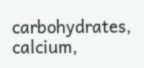carbohydrates, calcium,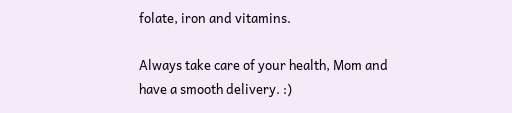folate, iron and vitamins.

Always take care of your health, Mom and have a smooth delivery. :)